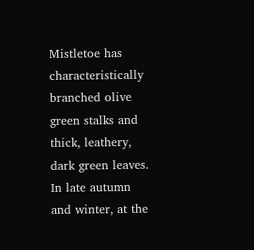Mistletoe has characteristically branched olive green stalks and thick, leathery, dark green leaves. In late autumn and winter, at the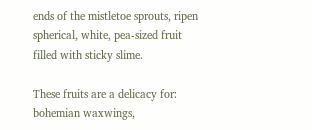ends of the mistletoe sprouts, ripen spherical, white, pea-sized fruit filled with sticky slime.

These fruits are a delicacy for: bohemian waxwings,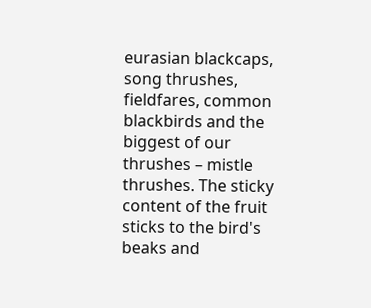eurasian blackcaps, song thrushes, fieldfares, common blackbirds and the biggest of our thrushes – mistle thrushes. The sticky content of the fruit sticks to the bird's beaks and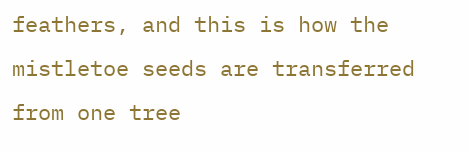feathers, and this is how the mistletoe seeds are transferred from one tree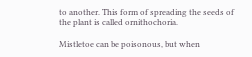to another. This form of spreading the seeds of the plant is called ornithochoria.

Mistletoe can be poisonous, but when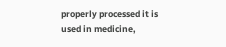properly processed it is used in medicine,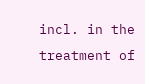incl. in the treatment of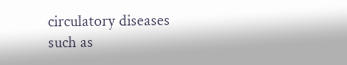circulatory diseases such as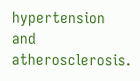hypertension and atherosclerosis.